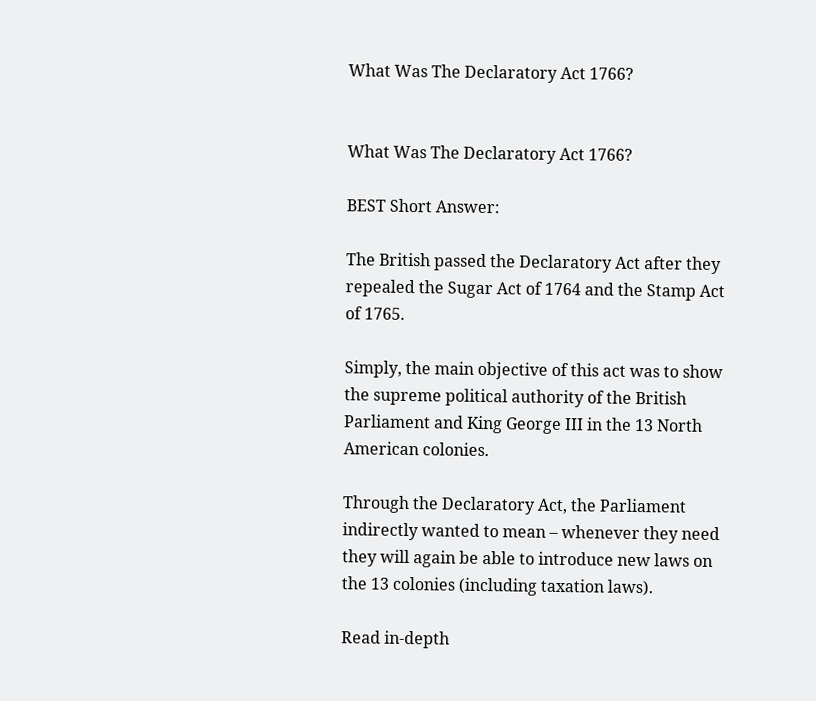What Was The Declaratory Act 1766?


What Was The Declaratory Act 1766?

BEST Short Answer:

The British passed the Declaratory Act after they repealed the Sugar Act of 1764 and the Stamp Act of 1765.

Simply, the main objective of this act was to show the supreme political authority of the British Parliament and King George III in the 13 North American colonies.

Through the Declaratory Act, the Parliament indirectly wanted to mean – whenever they need they will again be able to introduce new laws on the 13 colonies (including taxation laws).

Read in-depth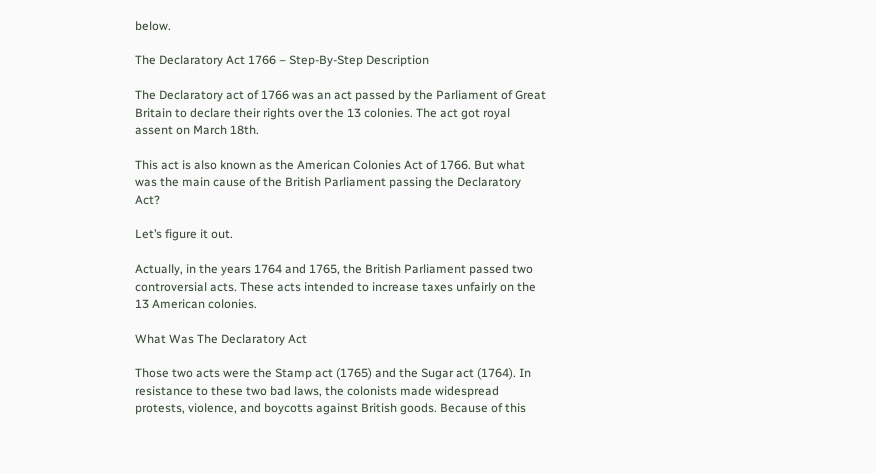below.

The Declaratory Act 1766 – Step-By-Step Description

The Declaratory act of 1766 was an act passed by the Parliament of Great Britain to declare their rights over the 13 colonies. The act got royal assent on March 18th.

This act is also known as the American Colonies Act of 1766. But what was the main cause of the British Parliament passing the Declaratory Act?

Let’s figure it out.

Actually, in the years 1764 and 1765, the British Parliament passed two controversial acts. These acts intended to increase taxes unfairly on the 13 American colonies.

What Was The Declaratory Act

Those two acts were the Stamp act (1765) and the Sugar act (1764). In resistance to these two bad laws, the colonists made widespread protests, violence, and boycotts against British goods. Because of this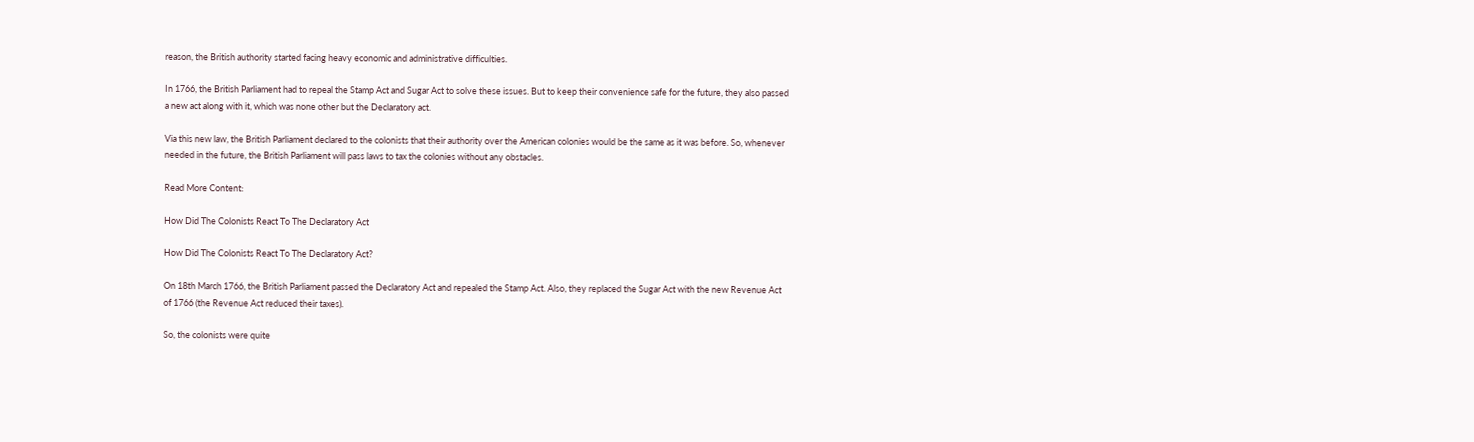reason, the British authority started facing heavy economic and administrative difficulties.

In 1766, the British Parliament had to repeal the Stamp Act and Sugar Act to solve these issues. But to keep their convenience safe for the future, they also passed a new act along with it, which was none other but the Declaratory act.

Via this new law, the British Parliament declared to the colonists that their authority over the American colonies would be the same as it was before. So, whenever needed in the future, the British Parliament will pass laws to tax the colonies without any obstacles.

Read More Content:

How Did The Colonists React To The Declaratory Act

How Did The Colonists React To The Declaratory Act?

On 18th March 1766, the British Parliament passed the Declaratory Act and repealed the Stamp Act. Also, they replaced the Sugar Act with the new Revenue Act of 1766 (the Revenue Act reduced their taxes).

So, the colonists were quite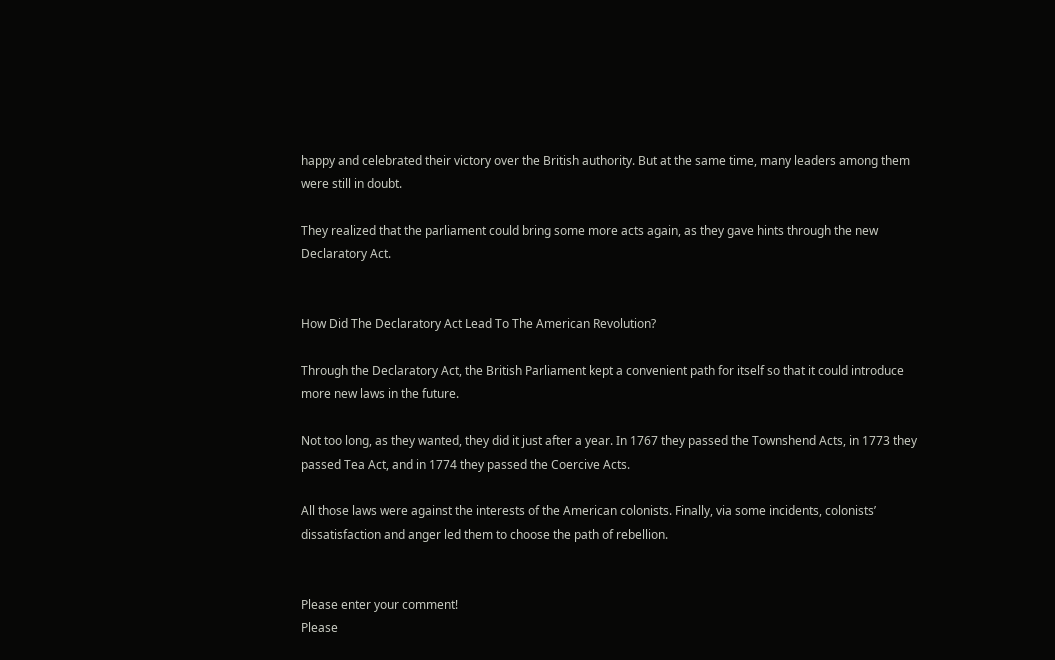happy and celebrated their victory over the British authority. But at the same time, many leaders among them were still in doubt.

They realized that the parliament could bring some more acts again, as they gave hints through the new Declaratory Act.


How Did The Declaratory Act Lead To The American Revolution?

Through the Declaratory Act, the British Parliament kept a convenient path for itself so that it could introduce more new laws in the future.

Not too long, as they wanted, they did it just after a year. In 1767 they passed the Townshend Acts, in 1773 they passed Tea Act, and in 1774 they passed the Coercive Acts.

All those laws were against the interests of the American colonists. Finally, via some incidents, colonists’ dissatisfaction and anger led them to choose the path of rebellion.


Please enter your comment!
Please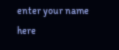enter your name here